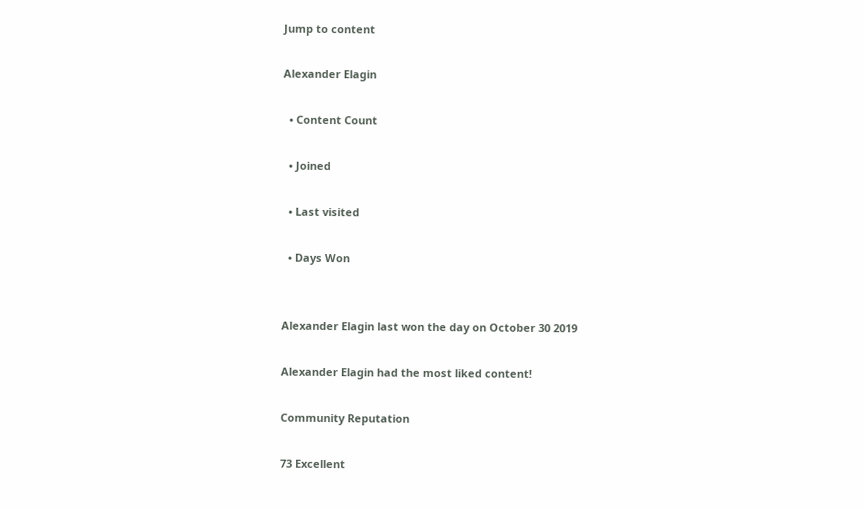Jump to content

Alexander Elagin

  • Content Count

  • Joined

  • Last visited

  • Days Won


Alexander Elagin last won the day on October 30 2019

Alexander Elagin had the most liked content!

Community Reputation

73 Excellent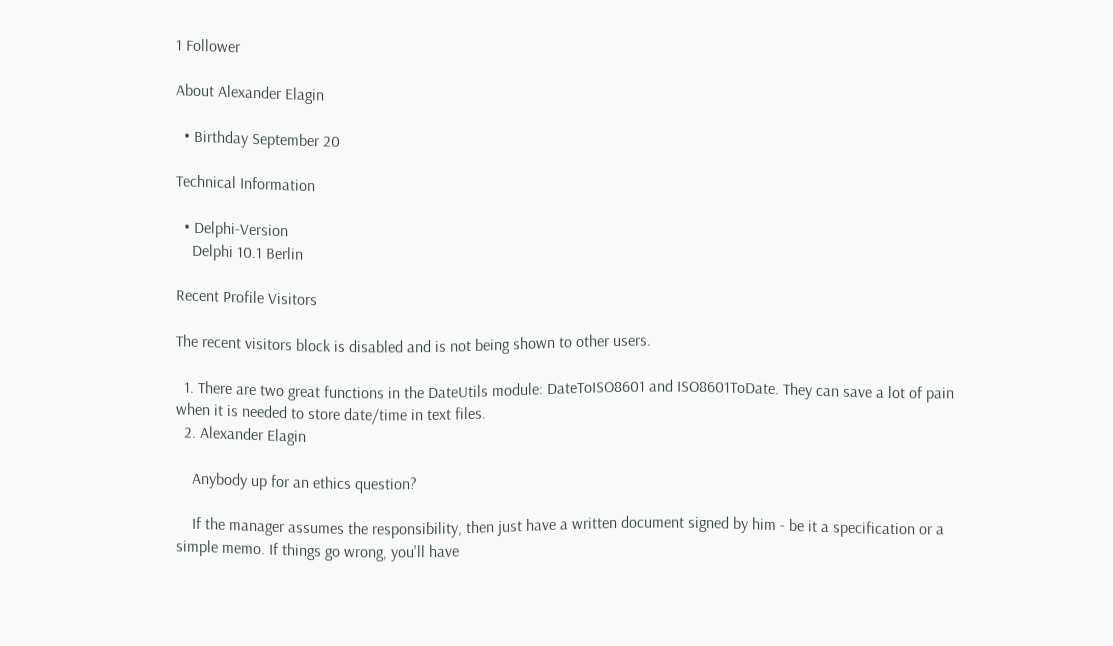1 Follower

About Alexander Elagin

  • Birthday September 20

Technical Information

  • Delphi-Version
    Delphi 10.1 Berlin

Recent Profile Visitors

The recent visitors block is disabled and is not being shown to other users.

  1. There are two great functions in the DateUtils module: DateToISO8601 and ISO8601ToDate. They can save a lot of pain when it is needed to store date/time in text files.
  2. Alexander Elagin

    Anybody up for an ethics question?

    If the manager assumes the responsibility, then just have a written document signed by him - be it a specification or a simple memo. If things go wrong, you'll have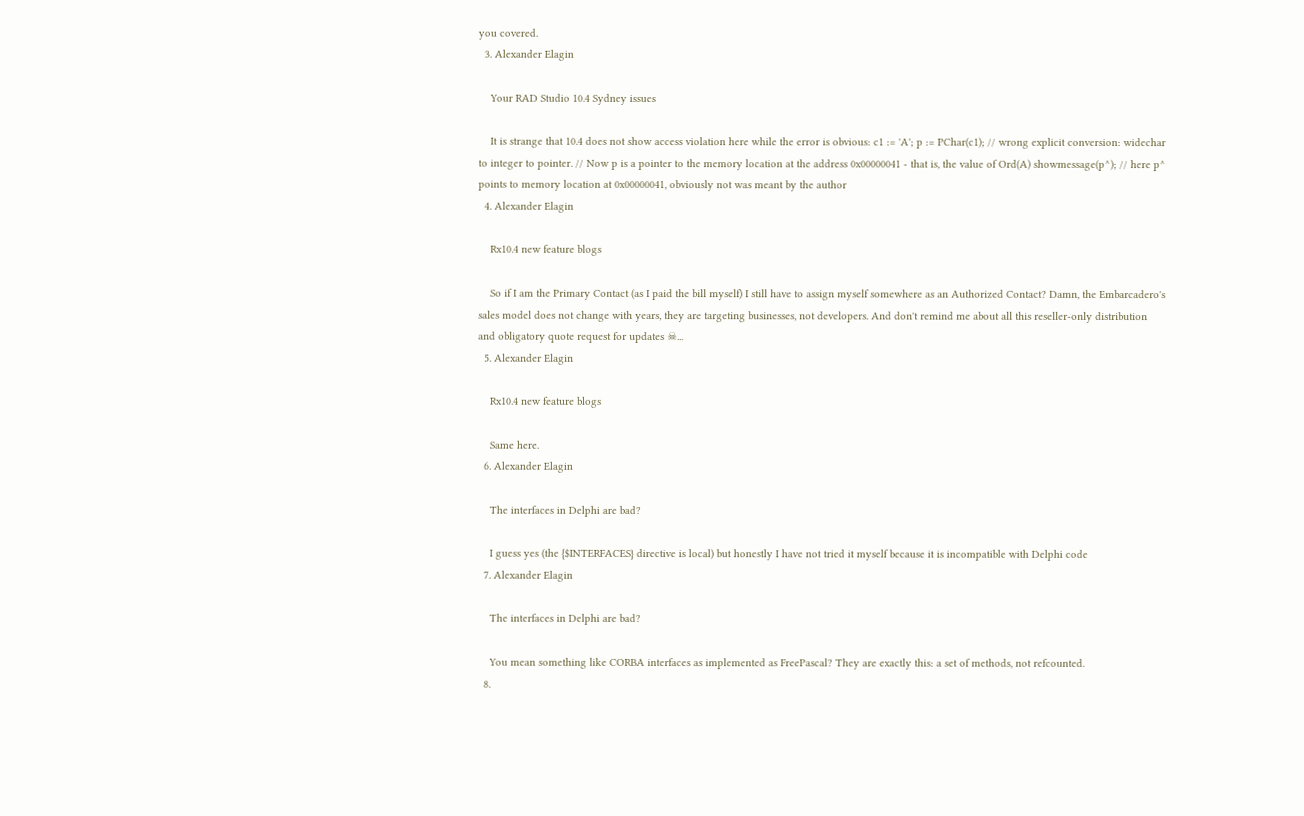you covered.
  3. Alexander Elagin

    Your RAD Studio 10.4 Sydney issues

    It is strange that 10.4 does not show access violation here while the error is obvious: c1 := 'A'; p := PChar(c1); // wrong explicit conversion: widechar to integer to pointer. // Now p is a pointer to the memory location at the address 0x00000041 - that is, the value of Ord(A) showmessage(p^); // here p^ points to memory location at 0x00000041, obviously not was meant by the author
  4. Alexander Elagin

    Rx10.4 new feature blogs

    So if I am the Primary Contact (as I paid the bill myself) I still have to assign myself somewhere as an Authorized Contact? Damn, the Embarcadero's sales model does not change with years, they are targeting businesses, not developers. And don't remind me about all this reseller-only distribution and obligatory quote request for updates ☠...
  5. Alexander Elagin

    Rx10.4 new feature blogs

    Same here.
  6. Alexander Elagin

    The interfaces in Delphi are bad?

    I guess yes (the {$INTERFACES} directive is local) but honestly I have not tried it myself because it is incompatible with Delphi code
  7. Alexander Elagin

    The interfaces in Delphi are bad?

    You mean something like CORBA interfaces as implemented as FreePascal? They are exactly this: a set of methods, not refcounted.
  8.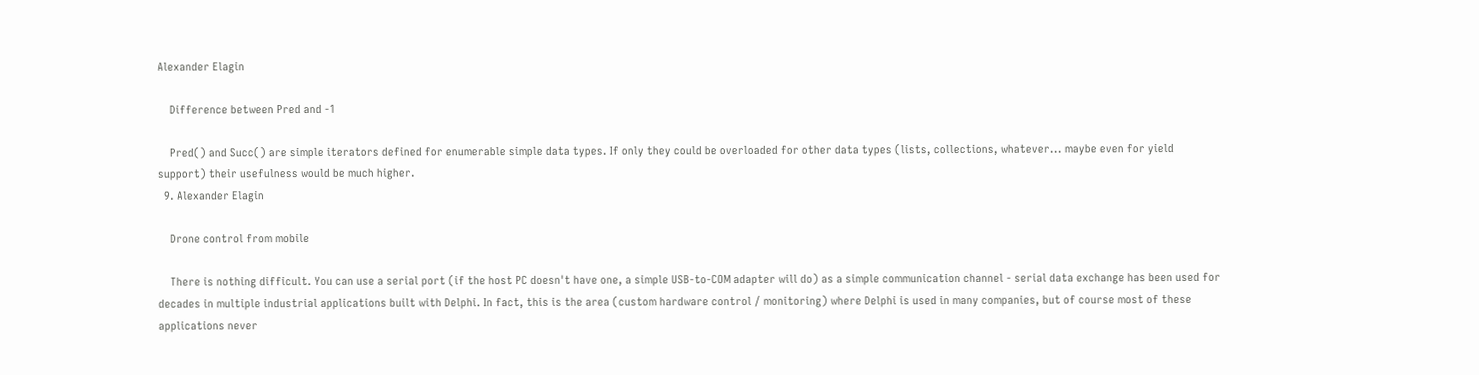Alexander Elagin

    Difference between Pred and -1

    Pred() and Succ() are simple iterators defined for enumerable simple data types. If only they could be overloaded for other data types (lists, collections, whatever... maybe even for yield support) their usefulness would be much higher.
  9. Alexander Elagin

    Drone control from mobile

    There is nothing difficult. You can use a serial port (if the host PC doesn't have one, a simple USB-to-COM adapter will do) as a simple communication channel - serial data exchange has been used for decades in multiple industrial applications built with Delphi. In fact, this is the area (custom hardware control / monitoring) where Delphi is used in many companies, but of course most of these applications never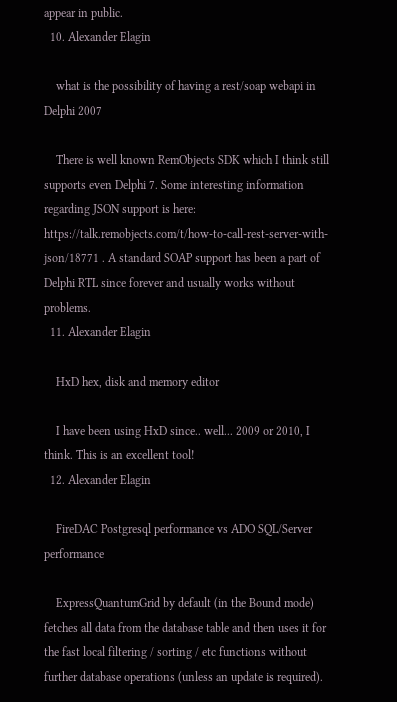appear in public.
  10. Alexander Elagin

    what is the possibility of having a rest/soap webapi in Delphi 2007

    There is well known RemObjects SDK which I think still supports even Delphi 7. Some interesting information regarding JSON support is here: https://talk.remobjects.com/t/how-to-call-rest-server-with-json/18771 . A standard SOAP support has been a part of Delphi RTL since forever and usually works without problems.
  11. Alexander Elagin

    HxD hex, disk and memory editor

    I have been using HxD since.. well... 2009 or 2010, I think. This is an excellent tool!
  12. Alexander Elagin

    FireDAC Postgresql performance vs ADO SQL/Server performance

    ExpressQuantumGrid by default (in the Bound mode) fetches all data from the database table and then uses it for the fast local filtering / sorting / etc functions without further database operations (unless an update is required).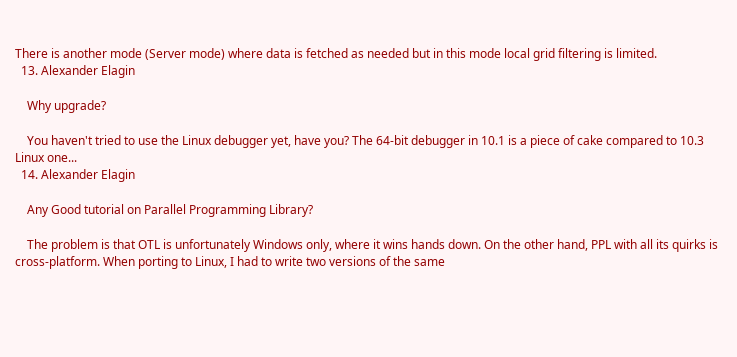There is another mode (Server mode) where data is fetched as needed but in this mode local grid filtering is limited.
  13. Alexander Elagin

    Why upgrade?

    You haven't tried to use the Linux debugger yet, have you? The 64-bit debugger in 10.1 is a piece of cake compared to 10.3 Linux one...
  14. Alexander Elagin

    Any Good tutorial on Parallel Programming Library?

    The problem is that OTL is unfortunately Windows only, where it wins hands down. On the other hand, PPL with all its quirks is cross-platform. When porting to Linux, I had to write two versions of the same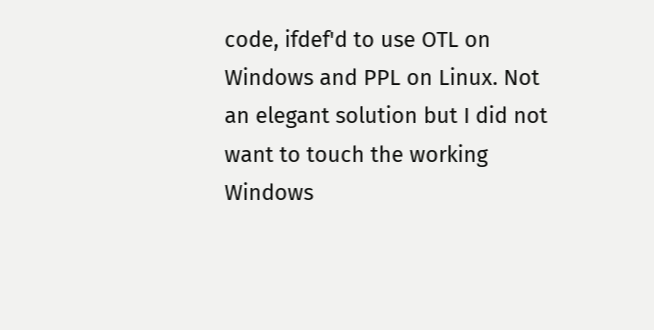code, ifdef'd to use OTL on Windows and PPL on Linux. Not an elegant solution but I did not want to touch the working Windows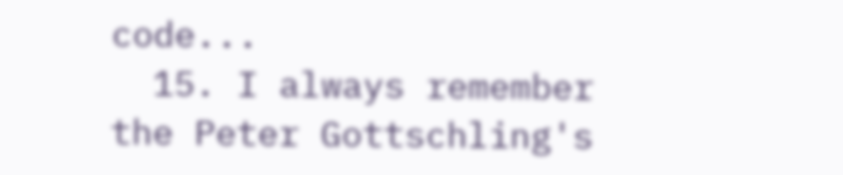code...
  15. I always remember the Peter Gottschling's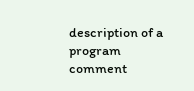description of a program comment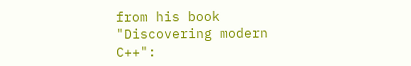from his book "Discovering modern C++":